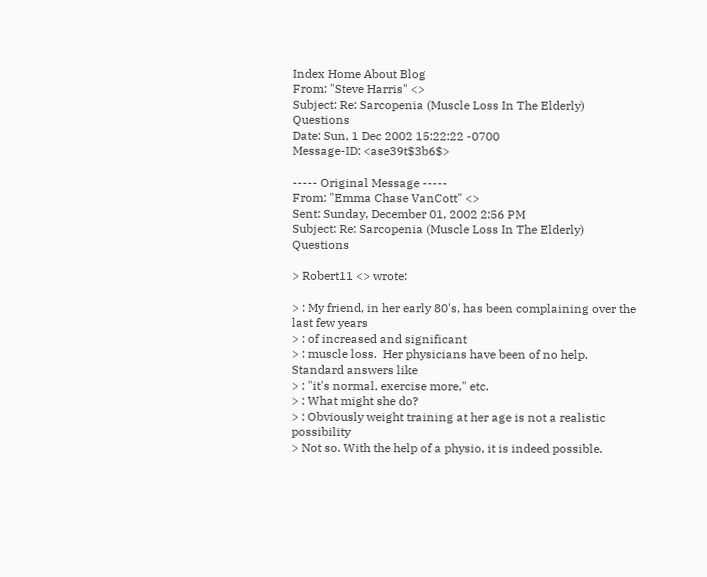Index Home About Blog
From: "Steve Harris" <>
Subject: Re: Sarcopenia (Muscle Loss In The Elderly) Questions
Date: Sun, 1 Dec 2002 15:22:22 -0700
Message-ID: <ase39t$3b6$>

----- Original Message -----
From: "Emma Chase VanCott" <>
Sent: Sunday, December 01, 2002 2:56 PM
Subject: Re: Sarcopenia (Muscle Loss In The Elderly) Questions

> Robert11 <> wrote:

> : My friend, in her early 80's, has been complaining over the last few years
> : of increased and significant
> : muscle loss.  Her physicians have been of no help.  Standard answers like
> : "it's normal, exercise more," etc.
> : What might she do?
> : Obviously weight training at her age is not a realistic possibility
> Not so. With the help of a physio, it is indeed possible.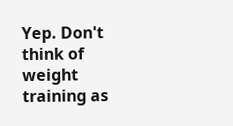Yep. Don't think of weight training as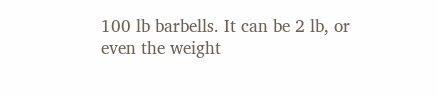100 lb barbells. It can be 2 lb, or
even the weight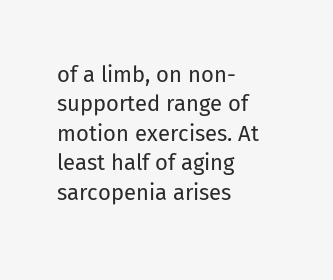of a limb, on non-supported range of motion exercises. At
least half of aging sarcopenia arises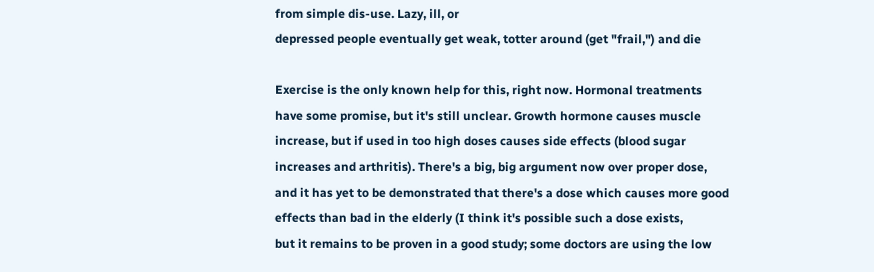from simple dis-use. Lazy, ill, or
depressed people eventually get weak, totter around (get "frail,") and die

Exercise is the only known help for this, right now. Hormonal treatments
have some promise, but it's still unclear. Growth hormone causes muscle
increase, but if used in too high doses causes side effects (blood sugar
increases and arthritis). There's a big, big argument now over proper dose,
and it has yet to be demonstrated that there's a dose which causes more good
effects than bad in the elderly (I think it's possible such a dose exists,
but it remains to be proven in a good study; some doctors are using the low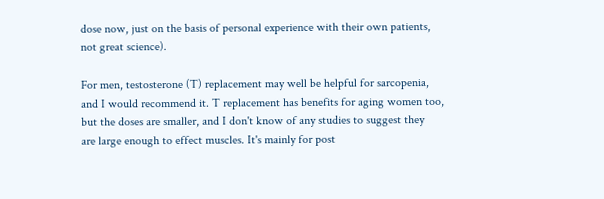dose now, just on the basis of personal experience with their own patients,
not great science).

For men, testosterone (T) replacement may well be helpful for sarcopenia,
and I would recommend it. T replacement has benefits for aging women too,
but the doses are smaller, and I don't know of any studies to suggest they
are large enough to effect muscles. It's mainly for post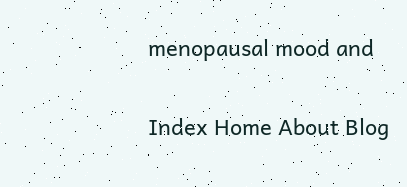menopausal mood and


Index Home About Blog